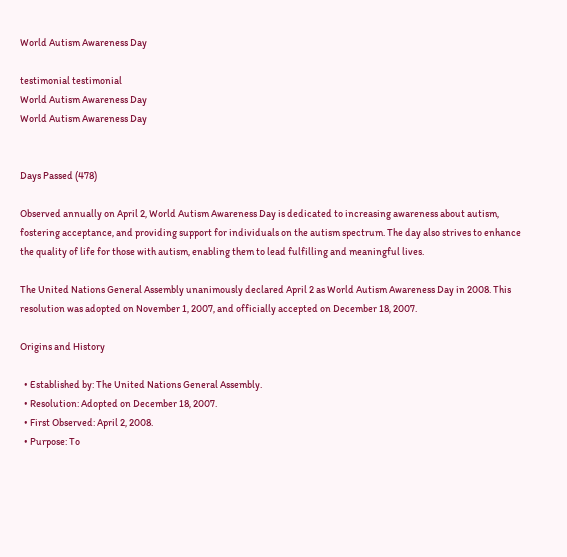World Autism Awareness Day

testimonial testimonial
World Autism Awareness Day
World Autism Awareness Day


Days Passed (478)

Observed annually on April 2, World Autism Awareness Day is dedicated to increasing awareness about autism, fostering acceptance, and providing support for individuals on the autism spectrum. The day also strives to enhance the quality of life for those with autism, enabling them to lead fulfilling and meaningful lives.

The United Nations General Assembly unanimously declared April 2 as World Autism Awareness Day in 2008. This resolution was adopted on November 1, 2007, and officially accepted on December 18, 2007.

Origins and History

  • Established by: The United Nations General Assembly.
  • Resolution: Adopted on December 18, 2007.
  • First Observed: April 2, 2008.
  • Purpose: To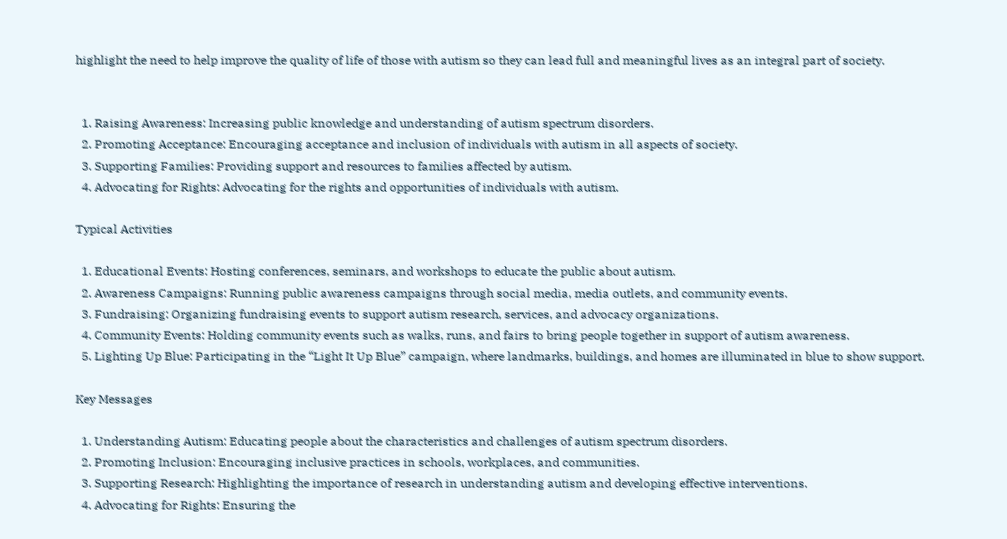highlight the need to help improve the quality of life of those with autism so they can lead full and meaningful lives as an integral part of society.


  1. Raising Awareness: Increasing public knowledge and understanding of autism spectrum disorders.
  2. Promoting Acceptance: Encouraging acceptance and inclusion of individuals with autism in all aspects of society.
  3. Supporting Families: Providing support and resources to families affected by autism.
  4. Advocating for Rights: Advocating for the rights and opportunities of individuals with autism.

Typical Activities

  1. Educational Events: Hosting conferences, seminars, and workshops to educate the public about autism.
  2. Awareness Campaigns: Running public awareness campaigns through social media, media outlets, and community events.
  3. Fundraising: Organizing fundraising events to support autism research, services, and advocacy organizations.
  4. Community Events: Holding community events such as walks, runs, and fairs to bring people together in support of autism awareness.
  5. Lighting Up Blue: Participating in the “Light It Up Blue” campaign, where landmarks, buildings, and homes are illuminated in blue to show support.

Key Messages

  1. Understanding Autism: Educating people about the characteristics and challenges of autism spectrum disorders.
  2. Promoting Inclusion: Encouraging inclusive practices in schools, workplaces, and communities.
  3. Supporting Research: Highlighting the importance of research in understanding autism and developing effective interventions.
  4. Advocating for Rights: Ensuring the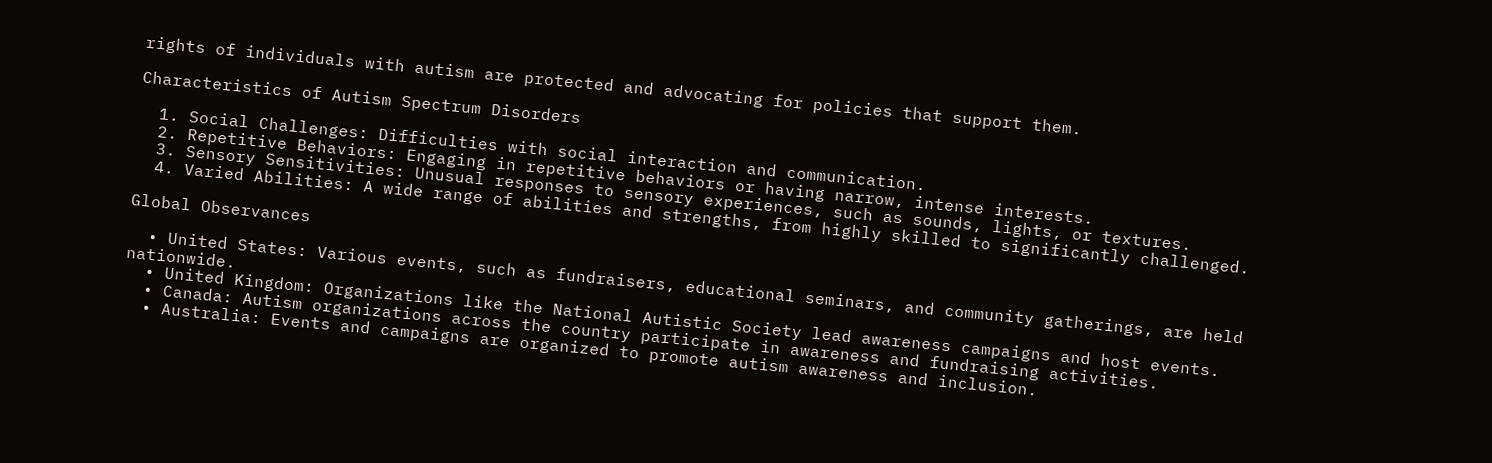rights of individuals with autism are protected and advocating for policies that support them.

Characteristics of Autism Spectrum Disorders

  1. Social Challenges: Difficulties with social interaction and communication.
  2. Repetitive Behaviors: Engaging in repetitive behaviors or having narrow, intense interests.
  3. Sensory Sensitivities: Unusual responses to sensory experiences, such as sounds, lights, or textures.
  4. Varied Abilities: A wide range of abilities and strengths, from highly skilled to significantly challenged.

Global Observances

  • United States: Various events, such as fundraisers, educational seminars, and community gatherings, are held nationwide.
  • United Kingdom: Organizations like the National Autistic Society lead awareness campaigns and host events.
  • Canada: Autism organizations across the country participate in awareness and fundraising activities.
  • Australia: Events and campaigns are organized to promote autism awareness and inclusion.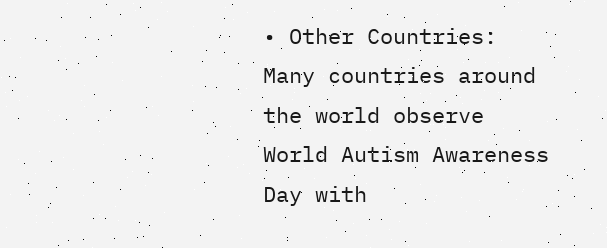• Other Countries: Many countries around the world observe World Autism Awareness Day with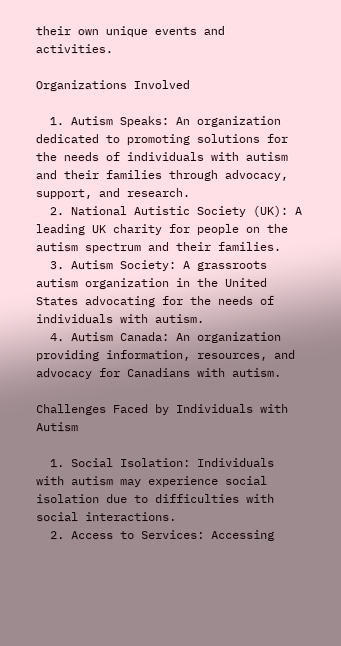their own unique events and activities.

Organizations Involved

  1. Autism Speaks: An organization dedicated to promoting solutions for the needs of individuals with autism and their families through advocacy, support, and research.
  2. National Autistic Society (UK): A leading UK charity for people on the autism spectrum and their families.
  3. Autism Society: A grassroots autism organization in the United States advocating for the needs of individuals with autism.
  4. Autism Canada: An organization providing information, resources, and advocacy for Canadians with autism.

Challenges Faced by Individuals with Autism

  1. Social Isolation: Individuals with autism may experience social isolation due to difficulties with social interactions.
  2. Access to Services: Accessing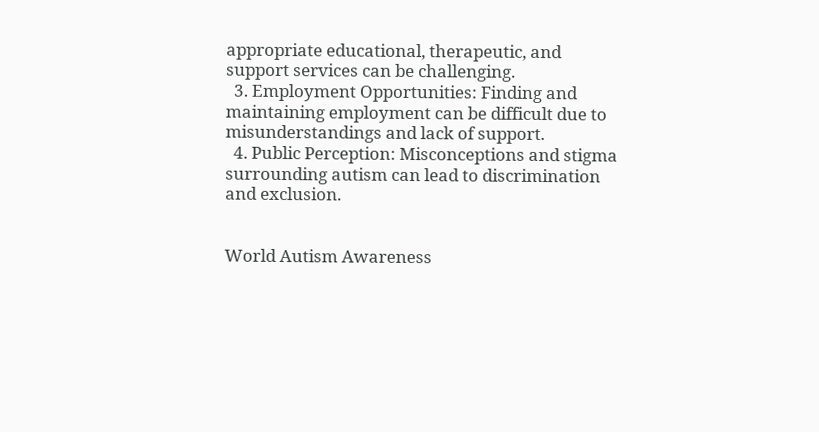appropriate educational, therapeutic, and support services can be challenging.
  3. Employment Opportunities: Finding and maintaining employment can be difficult due to misunderstandings and lack of support.
  4. Public Perception: Misconceptions and stigma surrounding autism can lead to discrimination and exclusion.


World Autism Awareness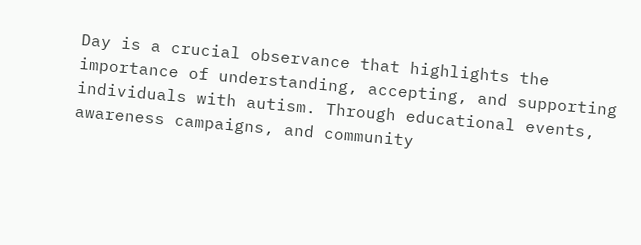Day is a crucial observance that highlights the importance of understanding, accepting, and supporting individuals with autism. Through educational events, awareness campaigns, and community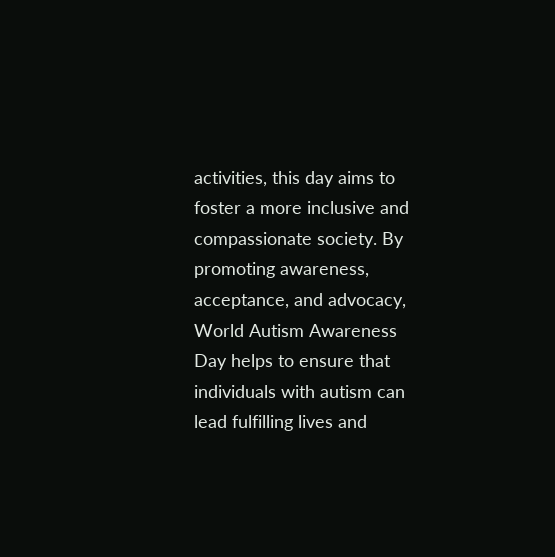activities, this day aims to foster a more inclusive and compassionate society. By promoting awareness, acceptance, and advocacy, World Autism Awareness Day helps to ensure that individuals with autism can lead fulfilling lives and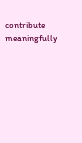contribute meaningfully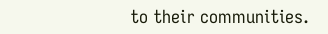to their communities.